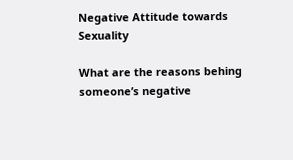Negative Attitude towards Sexuality

What are the reasons behing someone’s negative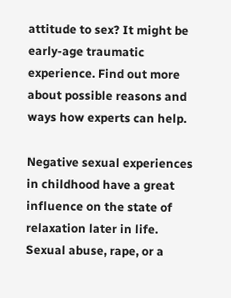attitude to sex? It might be early-age traumatic experience. Find out more about possible reasons and ways how experts can help.

Negative sexual experiences in childhood have a great influence on the state of relaxation later in life. Sexual abuse, rape, or a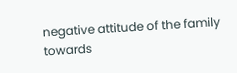negative attitude of the family towards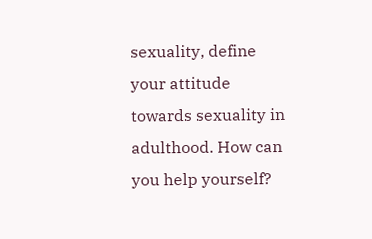sexuality, define your attitude towards sexuality in adulthood. How can you help yourself?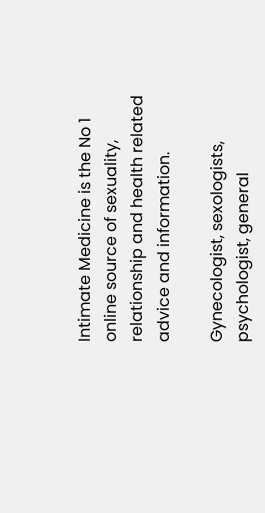Intimate Medicine is the No 1 online source of sexuality, relationship and health related advice and information.

Gynecologist, sexologists, psychologist, general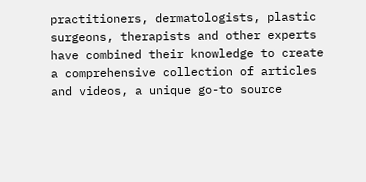practitioners, dermatologists, plastic surgeons, therapists and other experts have combined their knowledge to create a comprehensive collection of articles and videos, a unique go-to source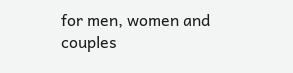for men, women and couples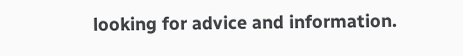looking for advice and information.